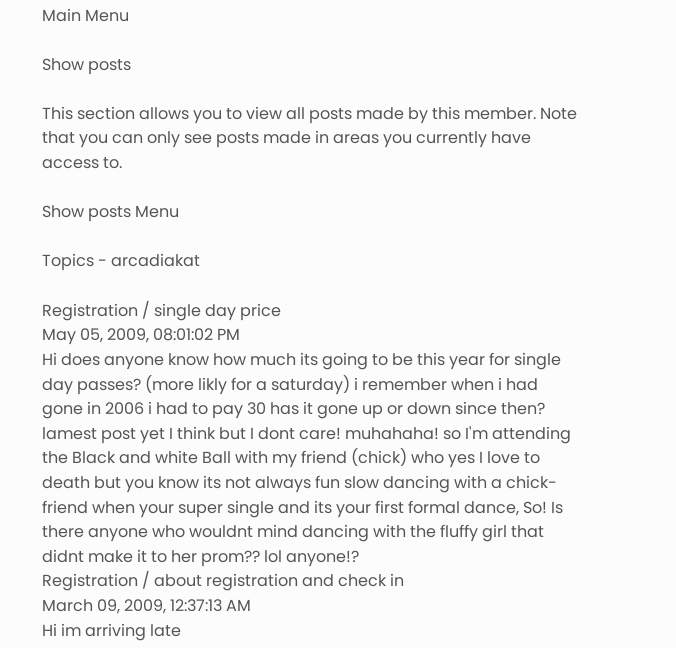Main Menu

Show posts

This section allows you to view all posts made by this member. Note that you can only see posts made in areas you currently have access to.

Show posts Menu

Topics - arcadiakat

Registration / single day price
May 05, 2009, 08:01:02 PM
Hi does anyone know how much its going to be this year for single day passes? (more likly for a saturday) i remember when i had gone in 2006 i had to pay 30 has it gone up or down since then?
lamest post yet I think but I dont care! muhahaha! so I'm attending the Black and white Ball with my friend (chick) who yes I love to death but you know its not always fun slow dancing with a chick-friend when your super single and its your first formal dance, So! Is there anyone who wouldnt mind dancing with the fluffy girl that didnt make it to her prom?? lol anyone!?
Registration / about registration and check in
March 09, 2009, 12:37:13 AM
Hi im arriving late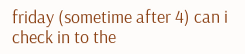friday (sometime after 4) can i check in to the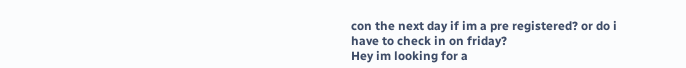con the next day if im a pre registered? or do i have to check in on friday?
Hey im looking for a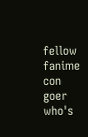fellow fanime con goer who's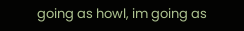going as howl, im going as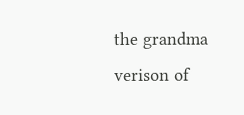the grandma verison of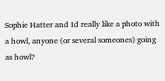Sophie Hatter and Id really like a photo with a howl, anyone (or several someones) going as howl?